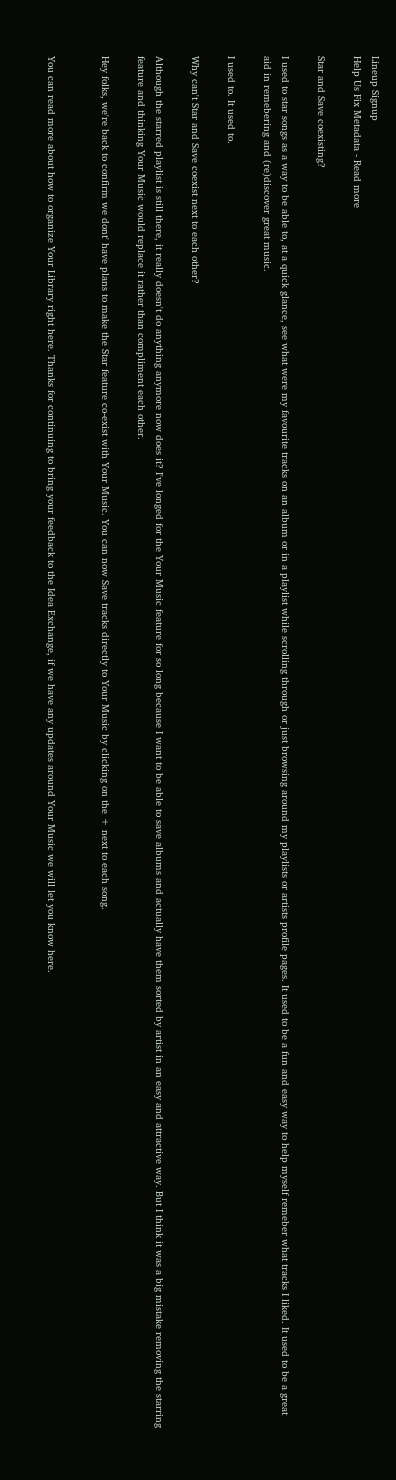Lineup Signup
Help Us Fix Metadata - Read more

Star and Save coexisting?

I used to star songs as a way to be able to, at a quick glance, see what were my favourite tracks on an album or in a playlist while scrolling through or just browsing around my playlists or artists profile pages. It used to be a fun and easy way to help myself remeber what tracks I liked. It used to be a great aid in remebering and (re)discover great music.

I used to. It used to.

Why can't Star and Save coexist next to each other?

Although the starred playlist is still there, it really doesn't do anything anymore now does it? I've longed for the Your Music feature for so long because I want to be able to save albums and actually have them sorted by artist in an easy and attractive way. But I think it was a big mistake removing the starring feature and thinking Your Music would replace it rather than compliment each other.

Hey folks, we're back to confirm we dont' have plans to make the Star feature co-exist with Your Music. You can now Save tracks directly to Your Music by clicking on the + next to each song.


You can read more about how to organize Your Library right here. Thanks for continuing to bring your feedback to the Idea Exchange, if we have any updates around Your Music we will let you know here.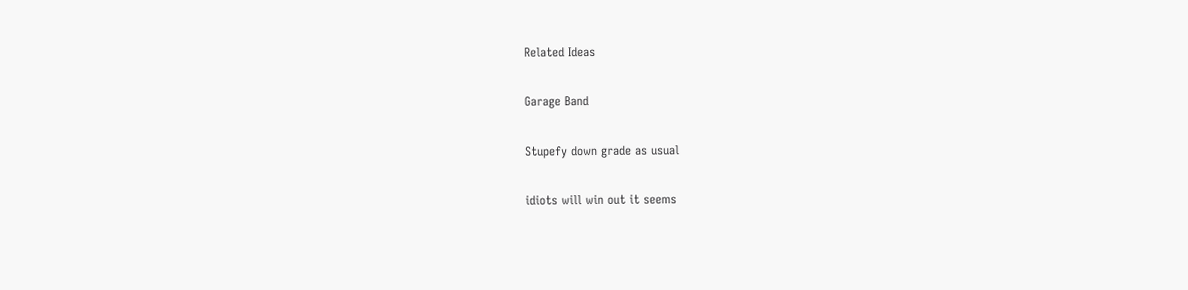Related Ideas

Garage Band

Stupefy down grade as usual

idiots will win out it seems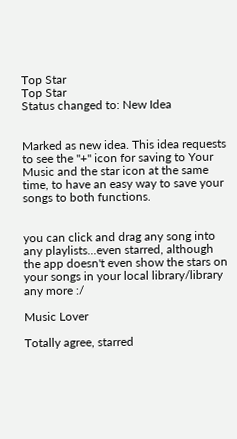Top Star
Top Star
Status changed to: New Idea


Marked as new idea. This idea requests to see the "+" icon for saving to Your Music and the star icon at the same time, to have an easy way to save your songs to both functions.


you can click and drag any song into any playlists...even starred, although the app doesn't even show the stars on your songs in your local library/library any more :/

Music Lover

Totally agree, starred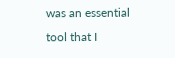was an essential tool that I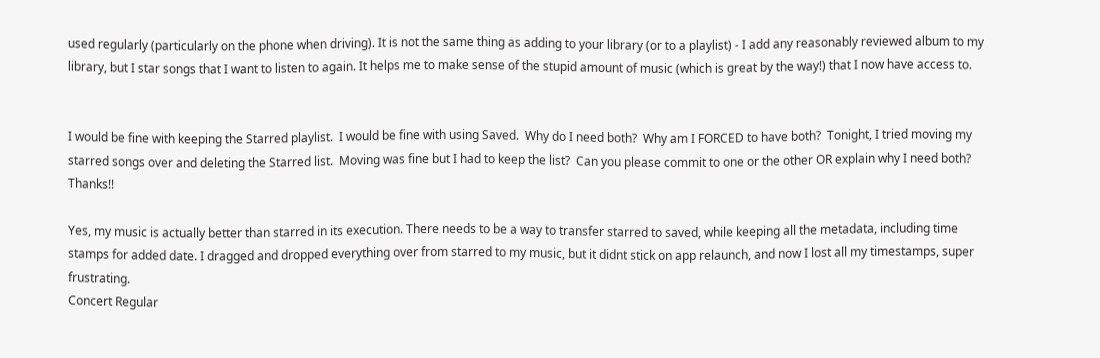used regularly (particularly on the phone when driving). It is not the same thing as adding to your library (or to a playlist) - I add any reasonably reviewed album to my library, but I star songs that I want to listen to again. It helps me to make sense of the stupid amount of music (which is great by the way!) that I now have access to.


I would be fine with keeping the Starred playlist.  I would be fine with using Saved.  Why do I need both?  Why am I FORCED to have both?  Tonight, I tried moving my starred songs over and deleting the Starred list.  Moving was fine but I had to keep the list?  Can you please commit to one or the other OR explain why I need both?  Thanks!!

Yes, my music is actually better than starred in its execution. There needs to be a way to transfer starred to saved, while keeping all the metadata, including time stamps for added date. I dragged and dropped everything over from starred to my music, but it didnt stick on app relaunch, and now I lost all my timestamps, super frustrating.
Concert Regular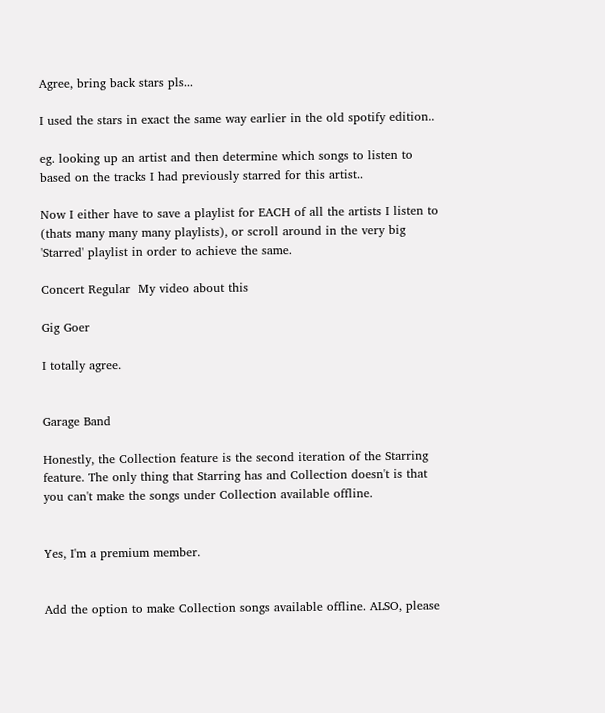Agree, bring back stars pls...

I used the stars in exact the same way earlier in the old spotify edition..

eg. looking up an artist and then determine which songs to listen to based on the tracks I had previously starred for this artist..

Now I either have to save a playlist for EACH of all the artists I listen to (thats many many many playlists), or scroll around in the very big 'Starred' playlist in order to achieve the same.

Concert Regular  My video about this

Gig Goer

I totally agree.


Garage Band

Honestly, the Collection feature is the second iteration of the Starring feature. The only thing that Starring has and Collection doesn't is that you can't make the songs under Collection available offline.


Yes, I'm a premium member.


Add the option to make Collection songs available offline. ALSO, please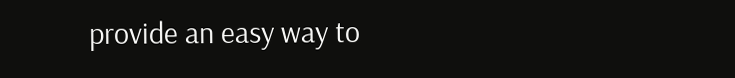provide an easy way to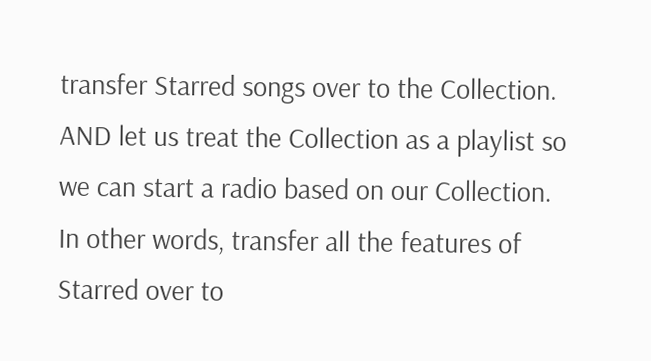transfer Starred songs over to the Collection. AND let us treat the Collection as a playlist so we can start a radio based on our Collection. In other words, transfer all the features of Starred over to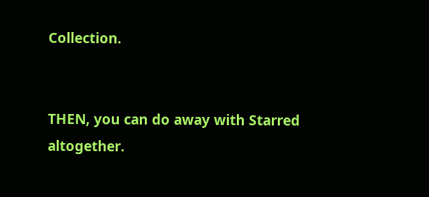Collection.


THEN, you can do away with Starred altogether.